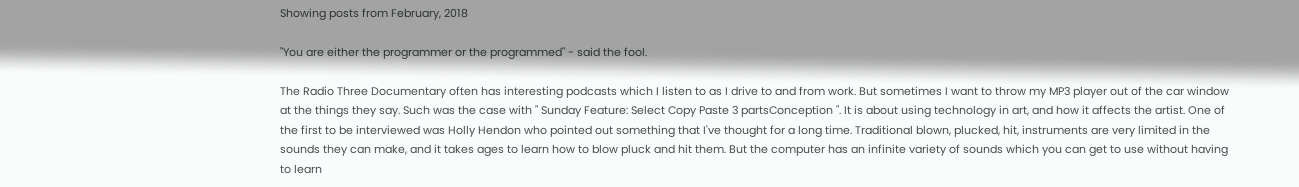Showing posts from February, 2018

"You are either the programmer or the programmed" - said the fool.

The Radio Three Documentary often has interesting podcasts which I listen to as I drive to and from work. But sometimes I want to throw my MP3 player out of the car window at the things they say. Such was the case with " Sunday Feature: Select Copy Paste 3 partsConception ". It is about using technology in art, and how it affects the artist. One of the first to be interviewed was Holly Hendon who pointed out something that I've thought for a long time. Traditional blown, plucked, hit, instruments are very limited in the sounds they can make, and it takes ages to learn how to blow pluck and hit them. But the computer has an infinite variety of sounds which you can get to use without having to learn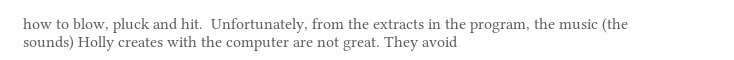how to blow, pluck and hit.  Unfortunately, from the extracts in the program, the music (the sounds) Holly creates with the computer are not great. They avoid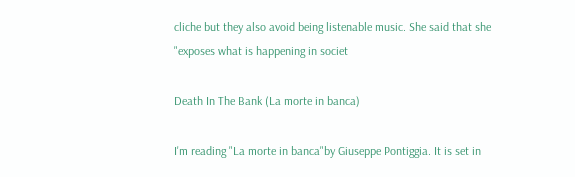cliche but they also avoid being listenable music. She said that she "exposes what is happening in societ

Death In The Bank (La morte in banca)

I'm reading "La morte in banca"by Giuseppe Pontiggia. It is set in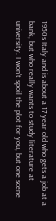1950s Italy and is about a 17 year old who gets a job at a bank, but who really wants to study literature at university. I won't spoil the plot for you, but one scene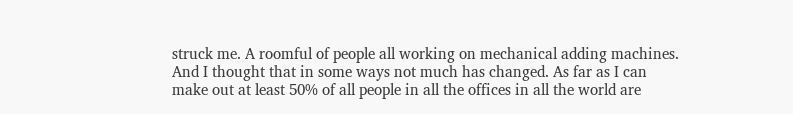struck me. A roomful of people all working on mechanical adding machines. And I thought that in some ways not much has changed. As far as I can make out at least 50% of all people in all the offices in all the world are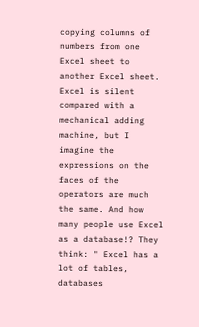copying columns of numbers from one Excel sheet to another Excel sheet. Excel is silent compared with a mechanical adding machine, but I imagine the expressions on the faces of the operators are much the same. And how many people use Excel as a database!? They think: " Excel has a lot of tables, databases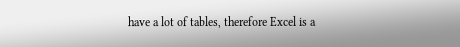have a lot of tables, therefore Excel is a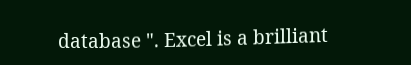database ". Excel is a brilliant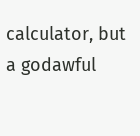calculator, but a godawful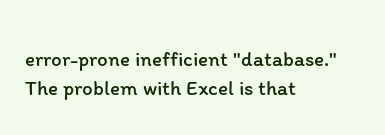error-prone inefficient "database."  The problem with Excel is that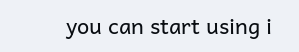you can start using i